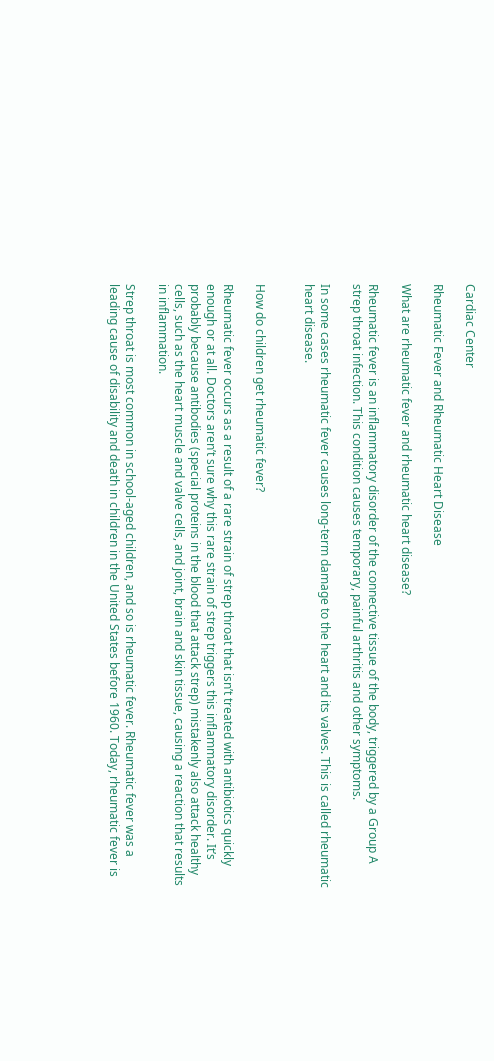Cardiac Center

Rheumatic Fever and Rheumatic Heart Disease

What are rheumatic fever and rheumatic heart disease?

Rheumatic fever is an inflammatory disorder of the connective tissue of the body, triggered by a Group A strep throat infection. This condition causes temporary, painful arthritis and other symptoms.

In some cases rheumatic fever causes long-term damage to the heart and its valves. This is called rheumatic heart disease.


How do children get rheumatic fever?

Rheumatic fever occurs as a result of a rare strain of strep throat that isn’t treated with antibiotics quickly enough or at all. Doctors aren’t sure why this rare strain of strep triggers this inflammatory disorder. It’s probably because antibodies (special proteins in the blood that attack strep) mistakenly also attack healthy cells, such as the heart muscle and valve cells, and joint, brain and skin tissue, causing a reaction that results in inflammation.

Strep throat is most common in school-aged children, and so is rheumatic fever. Rheumatic fever was a leading cause of disability and death in children in the United States before 1960. Today, rheumatic fever is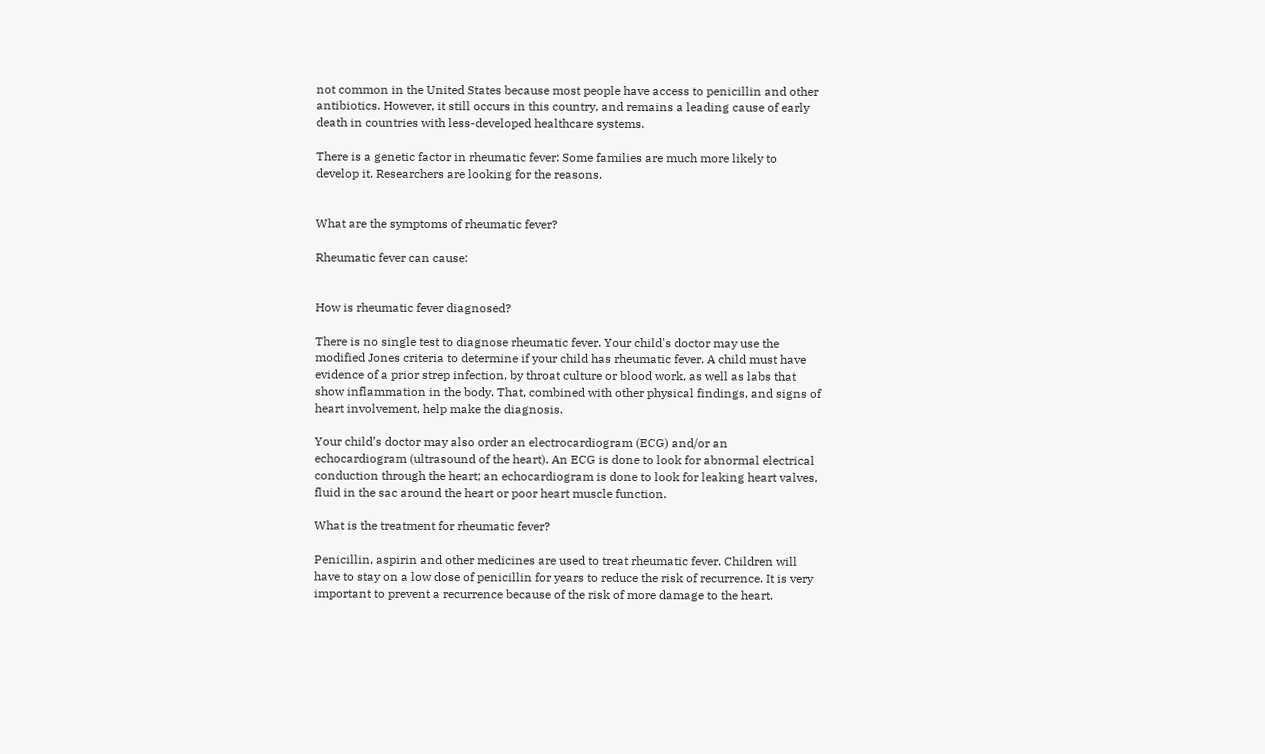not common in the United States because most people have access to penicillin and other antibiotics. However, it still occurs in this country, and remains a leading cause of early death in countries with less-developed healthcare systems.

There is a genetic factor in rheumatic fever: Some families are much more likely to develop it. Researchers are looking for the reasons.


What are the symptoms of rheumatic fever?

Rheumatic fever can cause:


How is rheumatic fever diagnosed?

There is no single test to diagnose rheumatic fever. Your child's doctor may use the modified Jones criteria to determine if your child has rheumatic fever. A child must have evidence of a prior strep infection, by throat culture or blood work, as well as labs that show inflammation in the body. That, combined with other physical findings, and signs of heart involvement, help make the diagnosis.

Your child’s doctor may also order an electrocardiogram (ECG) and/or an echocardiogram (ultrasound of the heart). An ECG is done to look for abnormal electrical conduction through the heart; an echocardiogram is done to look for leaking heart valves, fluid in the sac around the heart or poor heart muscle function.

What is the treatment for rheumatic fever?

Penicillin, aspirin and other medicines are used to treat rheumatic fever. Children will have to stay on a low dose of penicillin for years to reduce the risk of recurrence. It is very important to prevent a recurrence because of the risk of more damage to the heart.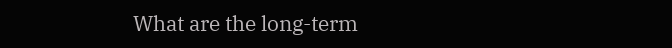What are the long-term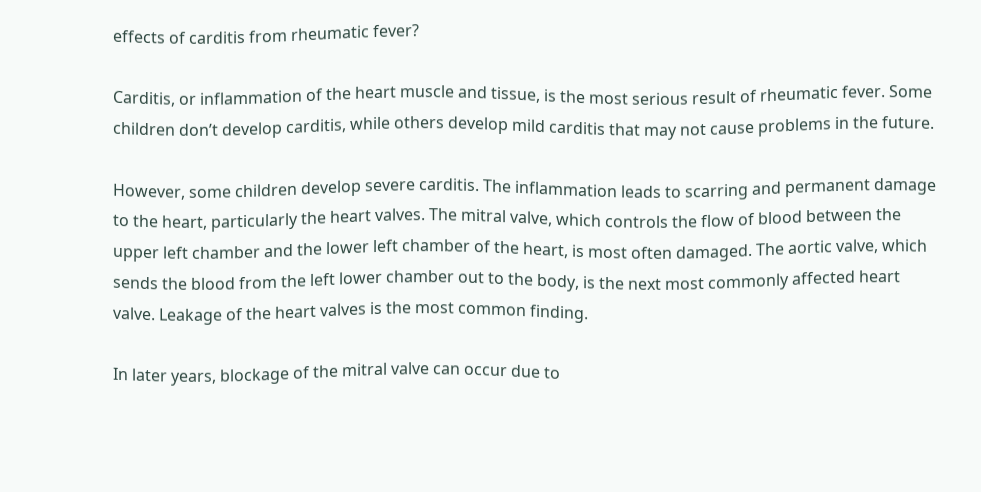effects of carditis from rheumatic fever?

Carditis, or inflammation of the heart muscle and tissue, is the most serious result of rheumatic fever. Some children don’t develop carditis, while others develop mild carditis that may not cause problems in the future.

However, some children develop severe carditis. The inflammation leads to scarring and permanent damage to the heart, particularly the heart valves. The mitral valve, which controls the flow of blood between the upper left chamber and the lower left chamber of the heart, is most often damaged. The aortic valve, which sends the blood from the left lower chamber out to the body, is the next most commonly affected heart valve. Leakage of the heart valves is the most common finding.

In later years, blockage of the mitral valve can occur due to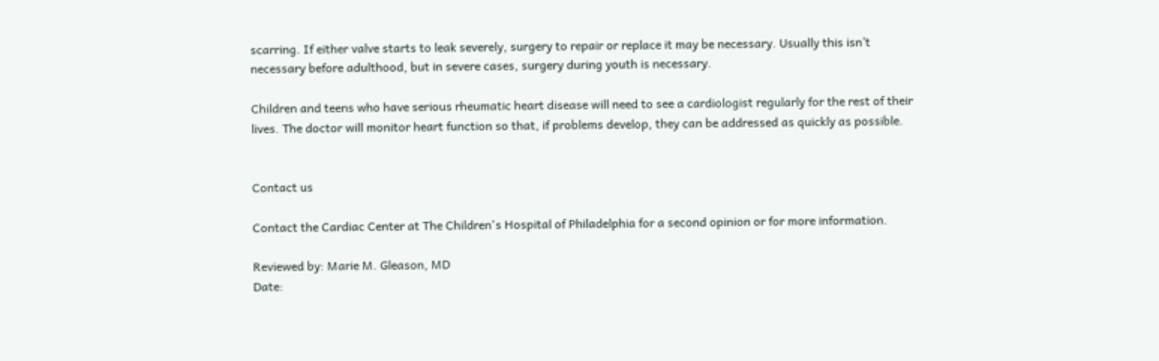scarring. If either valve starts to leak severely, surgery to repair or replace it may be necessary. Usually this isn’t necessary before adulthood, but in severe cases, surgery during youth is necessary.

Children and teens who have serious rheumatic heart disease will need to see a cardiologist regularly for the rest of their lives. The doctor will monitor heart function so that, if problems develop, they can be addressed as quickly as possible.


Contact us

Contact the Cardiac Center at The Children's Hospital of Philadelphia for a second opinion or for more information.

Reviewed by: Marie M. Gleason, MD
Date: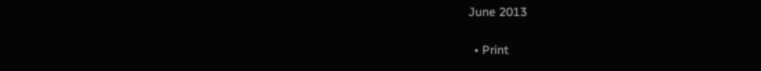June 2013

  • Print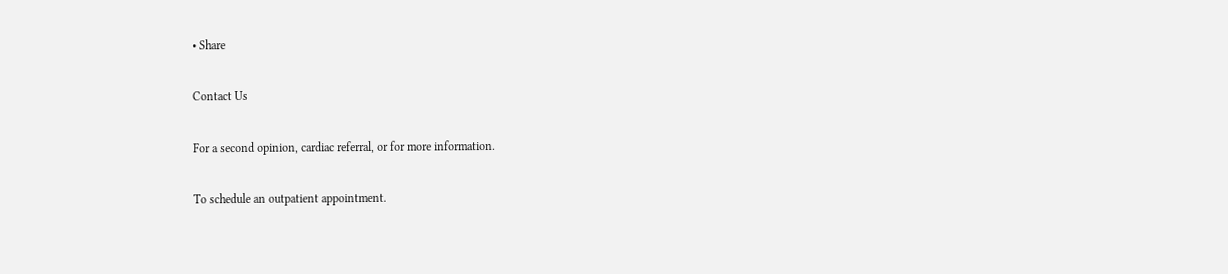• Share

Contact Us

For a second opinion, cardiac referral, or for more information.

To schedule an outpatient appointment.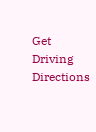Get Driving Directions